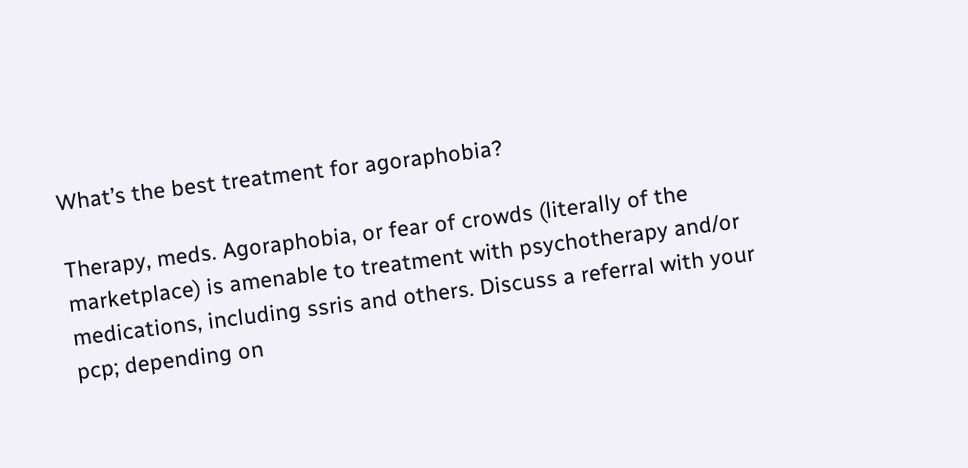What’s the best treatment for agoraphobia?

Therapy, meds. Agoraphobia, or fear of crowds (literally of the marketplace) is amenable to treatment with psychotherapy and/or medications, including ssris and others. Discuss a referral with your pcp; depending on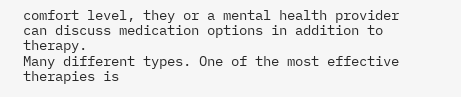comfort level, they or a mental health provider can discuss medication options in addition to therapy.
Many different types. One of the most effective therapies is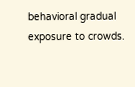behavioral gradual exposure to crowds.